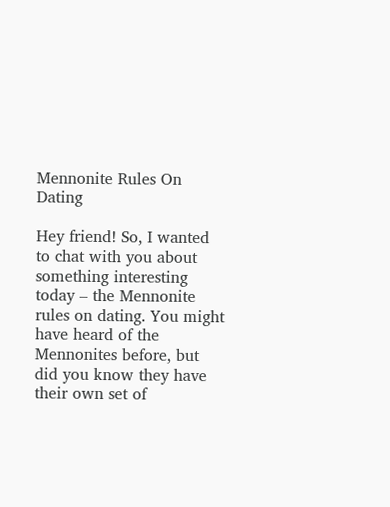Mennonite Rules On Dating

Hey friend! So, I wanted to chat with you about something interesting today – the Mennonite rules on dating. You might have heard of the Mennonites before, but did you know they have their own set of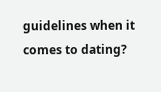guidelines when it comes to dating?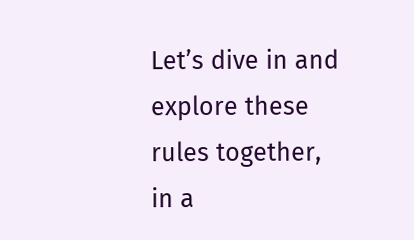Let’s dive in and explore these rules together, in a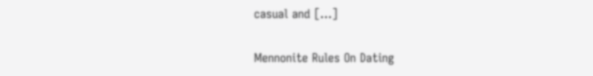casual and […]

Mennonite Rules On Dating